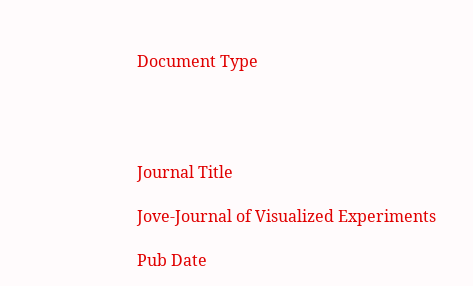Document Type




Journal Title

Jove-Journal of Visualized Experiments

Pub Date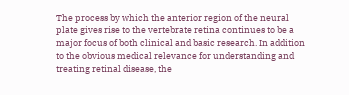The process by which the anterior region of the neural plate gives rise to the vertebrate retina continues to be a major focus of both clinical and basic research. In addition to the obvious medical relevance for understanding and treating retinal disease, the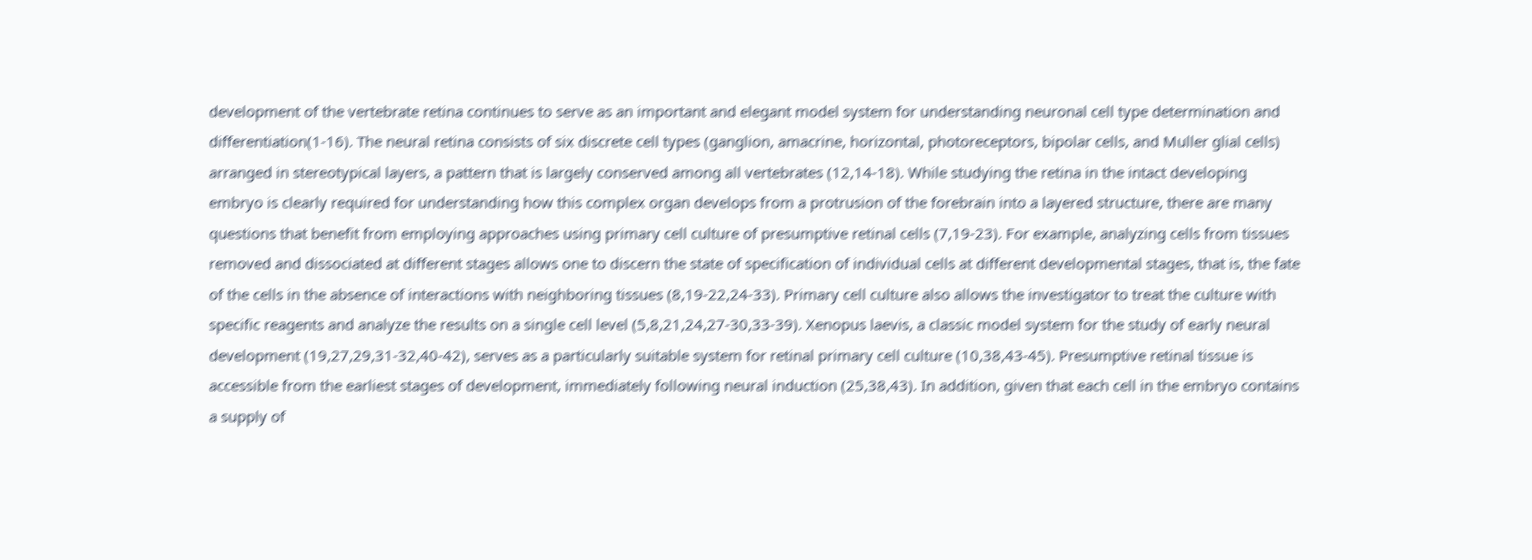development of the vertebrate retina continues to serve as an important and elegant model system for understanding neuronal cell type determination and differentiation(1-16). The neural retina consists of six discrete cell types (ganglion, amacrine, horizontal, photoreceptors, bipolar cells, and Muller glial cells) arranged in stereotypical layers, a pattern that is largely conserved among all vertebrates (12,14-18). While studying the retina in the intact developing embryo is clearly required for understanding how this complex organ develops from a protrusion of the forebrain into a layered structure, there are many questions that benefit from employing approaches using primary cell culture of presumptive retinal cells (7,19-23). For example, analyzing cells from tissues removed and dissociated at different stages allows one to discern the state of specification of individual cells at different developmental stages, that is, the fate of the cells in the absence of interactions with neighboring tissues (8,19-22,24-33). Primary cell culture also allows the investigator to treat the culture with specific reagents and analyze the results on a single cell level (5,8,21,24,27-30,33-39). Xenopus laevis, a classic model system for the study of early neural development (19,27,29,31-32,40-42), serves as a particularly suitable system for retinal primary cell culture (10,38,43-45). Presumptive retinal tissue is accessible from the earliest stages of development, immediately following neural induction (25,38,43). In addition, given that each cell in the embryo contains a supply of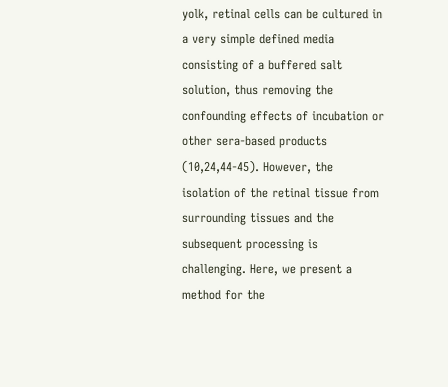yolk, retinal cells can be cultured in a very simple defined media consisting of a buffered salt solution, thus removing the confounding effects of incubation or other sera-based products (10,24,44-45). However, the isolation of the retinal tissue from surrounding tissues and the subsequent processing is challenging. Here, we present a method for the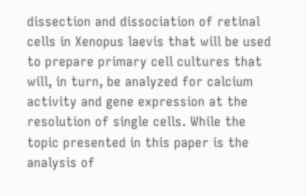dissection and dissociation of retinal cells in Xenopus laevis that will be used to prepare primary cell cultures that will, in turn, be analyzed for calcium activity and gene expression at the resolution of single cells. While the topic presented in this paper is the analysis of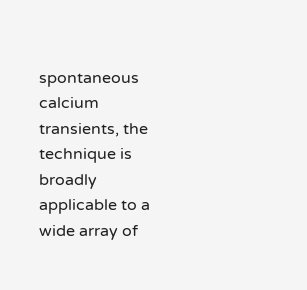spontaneous calcium transients, the technique is broadly applicable to a wide array of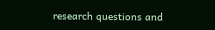research questions and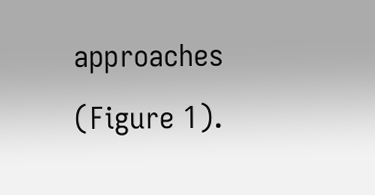approaches (Figure 1).